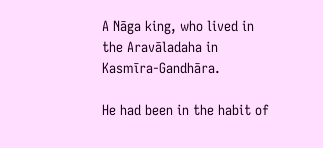A Nāga king, who lived in the Aravāladaha in Kasmīra-Gandhāra.

He had been in the habit of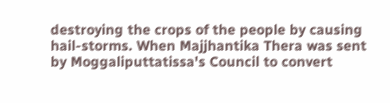destroying the crops of the people by causing hail-storms. When Majjhantika Thera was sent by Moggaliputtatissa's Council to convert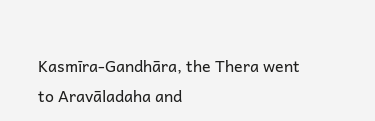Kasmīra-Gandhāra, the Thera went to Aravāladaha and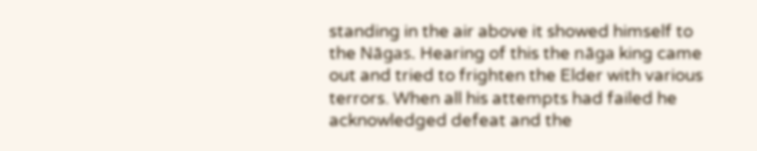standing in the air above it showed himself to the Nāgas. Hearing of this the nāga king came out and tried to frighten the Elder with various terrors. When all his attempts had failed he acknowledged defeat and the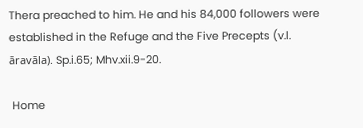Thera preached to him. He and his 84,000 followers were established in the Refuge and the Five Precepts (v.l. āravāla). Sp.i.65; Mhv.xii.9-20.

 Home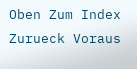Oben Zum Index Zurueck Voraus